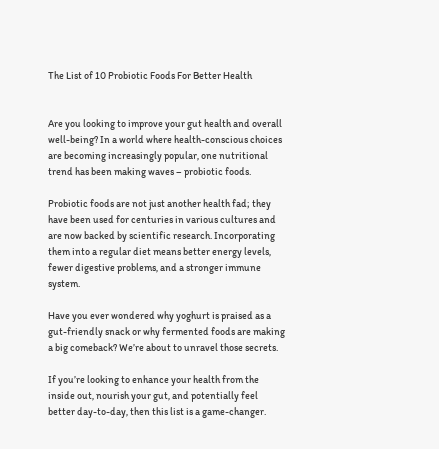The List of 10 Probiotic Foods For Better Health


Are you looking to improve your gut health and overall well-being? In a world where health-conscious choices are becoming increasingly popular, one nutritional trend has been making waves – probiotic foods.

Probiotic foods are not just another health fad; they have been used for centuries in various cultures and are now backed by scientific research. Incorporating them into a regular diet means better energy levels, fewer digestive problems, and a stronger immune system.

Have you ever wondered why yoghurt is praised as a gut-friendly snack or why fermented foods are making a big comeback? We’re about to unravel those secrets.

If you’re looking to enhance your health from the inside out, nourish your gut, and potentially feel better day-to-day, then this list is a game-changer.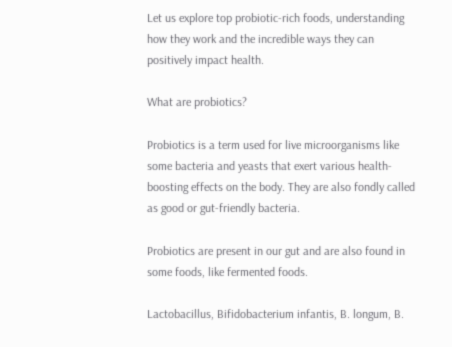Let us explore top probiotic-rich foods, understanding how they work and the incredible ways they can positively impact health.

What are probiotics?

Probiotics is a term used for live microorganisms like some bacteria and yeasts that exert various health-boosting effects on the body. They are also fondly called as good or gut-friendly bacteria.

Probiotics are present in our gut and are also found in some foods, like fermented foods.

Lactobacillus, Bifidobacterium infantis, B. longum, B.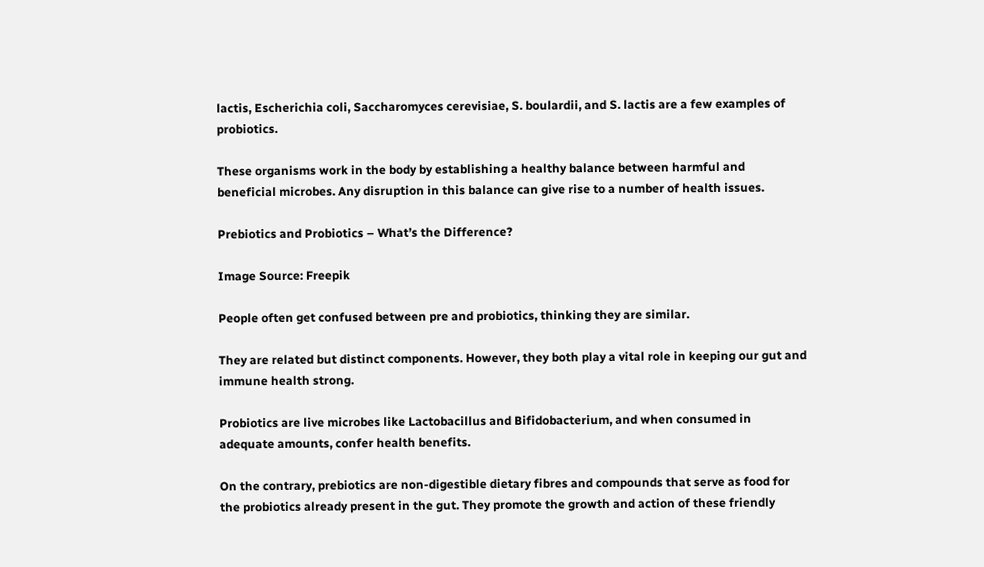lactis, Escherichia coli, Saccharomyces cerevisiae, S. boulardii, and S. lactis are a few examples of probiotics.

These organisms work in the body by establishing a healthy balance between harmful and beneficial microbes. Any disruption in this balance can give rise to a number of health issues.

Prebiotics and Probiotics – What’s the Difference?

Image Source: Freepik

People often get confused between pre and probiotics, thinking they are similar.

They are related but distinct components. However, they both play a vital role in keeping our gut and immune health strong.

Probiotics are live microbes like Lactobacillus and Bifidobacterium, and when consumed in adequate amounts, confer health benefits.

On the contrary, prebiotics are non-digestible dietary fibres and compounds that serve as food for the probiotics already present in the gut. They promote the growth and action of these friendly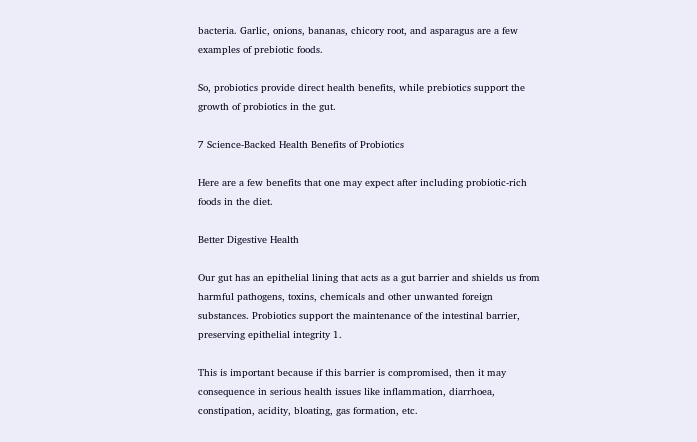bacteria. Garlic, onions, bananas, chicory root, and asparagus are a few examples of prebiotic foods.

So, probiotics provide direct health benefits, while prebiotics support the growth of probiotics in the gut.

7 Science-Backed Health Benefits of Probiotics

Here are a few benefits that one may expect after including probiotic-rich foods in the diet.

Better Digestive Health

Our gut has an epithelial lining that acts as a gut barrier and shields us from harmful pathogens, toxins, chemicals and other unwanted foreign substances. Probiotics support the maintenance of the intestinal barrier, preserving epithelial integrity 1.

This is important because if this barrier is compromised, then it may consequence in serious health issues like inflammation, diarrhoea, constipation, acidity, bloating, gas formation, etc.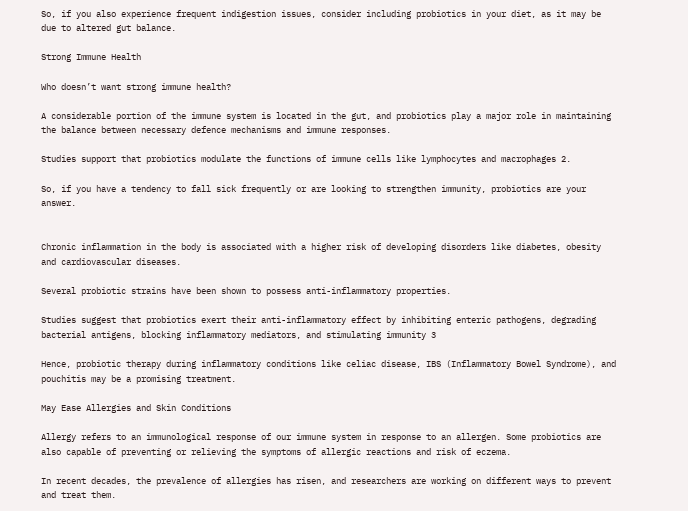So, if you also experience frequent indigestion issues, consider including probiotics in your diet, as it may be due to altered gut balance.

Strong Immune Health

Who doesn’t want strong immune health?

A considerable portion of the immune system is located in the gut, and probiotics play a major role in maintaining the balance between necessary defence mechanisms and immune responses.

Studies support that probiotics modulate the functions of immune cells like lymphocytes and macrophages 2.

So, if you have a tendency to fall sick frequently or are looking to strengthen immunity, probiotics are your answer.


Chronic inflammation in the body is associated with a higher risk of developing disorders like diabetes, obesity and cardiovascular diseases.

Several probiotic strains have been shown to possess anti-inflammatory properties.

Studies suggest that probiotics exert their anti-inflammatory effect by inhibiting enteric pathogens, degrading bacterial antigens, blocking inflammatory mediators, and stimulating immunity 3

Hence, probiotic therapy during inflammatory conditions like celiac disease, IBS (Inflammatory Bowel Syndrome), and pouchitis may be a promising treatment.

May Ease Allergies and Skin Conditions

Allergy refers to an immunological response of our immune system in response to an allergen. Some probiotics are also capable of preventing or relieving the symptoms of allergic reactions and risk of eczema.

In recent decades, the prevalence of allergies has risen, and researchers are working on different ways to prevent and treat them.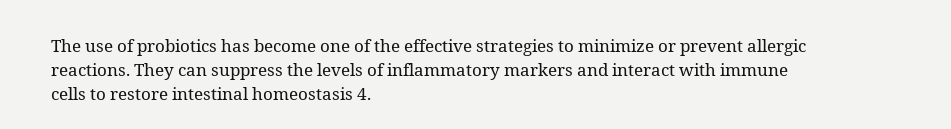The use of probiotics has become one of the effective strategies to minimize or prevent allergic reactions. They can suppress the levels of inflammatory markers and interact with immune cells to restore intestinal homeostasis 4.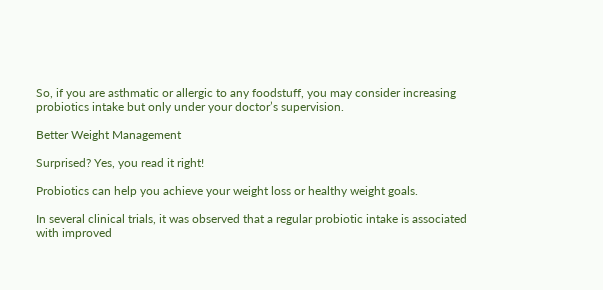So, if you are asthmatic or allergic to any foodstuff, you may consider increasing probiotics intake but only under your doctor’s supervision.

Better Weight Management

Surprised? Yes, you read it right!

Probiotics can help you achieve your weight loss or healthy weight goals.

In several clinical trials, it was observed that a regular probiotic intake is associated with improved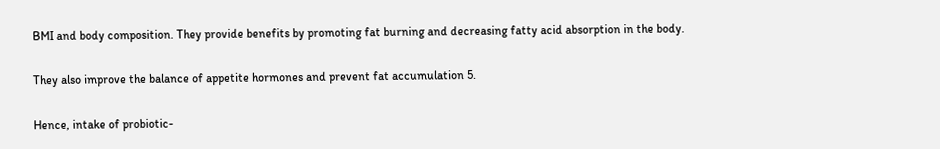BMI and body composition. They provide benefits by promoting fat burning and decreasing fatty acid absorption in the body.

They also improve the balance of appetite hormones and prevent fat accumulation 5.

Hence, intake of probiotic-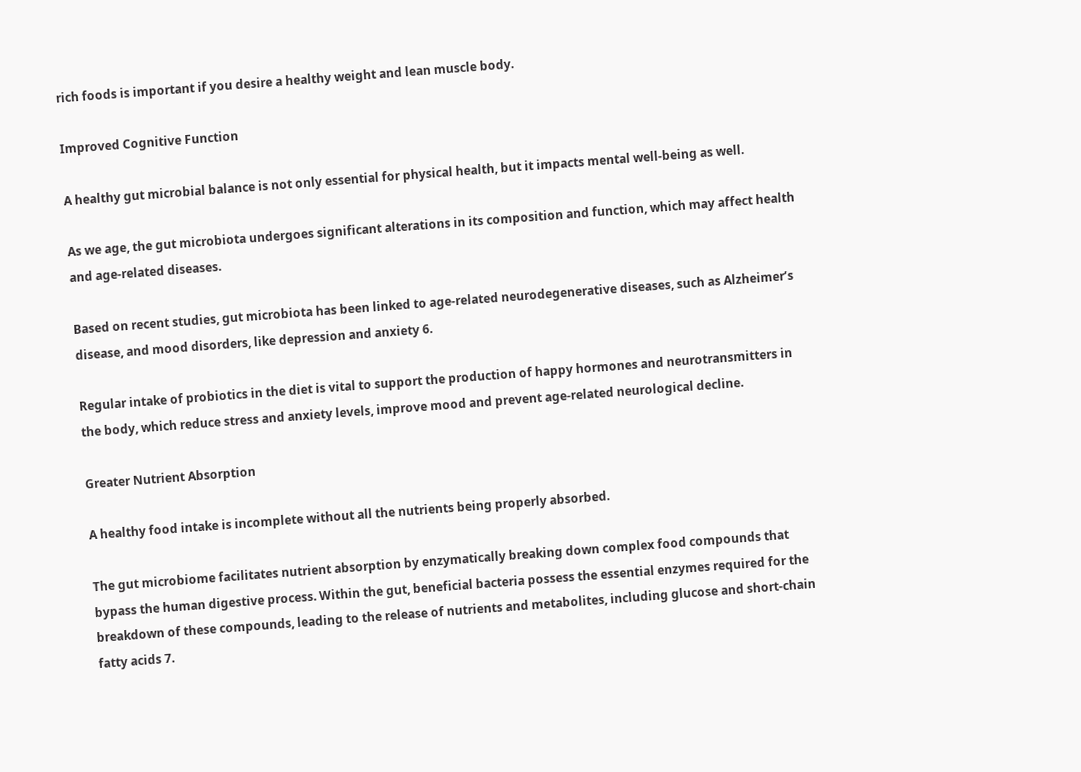rich foods is important if you desire a healthy weight and lean muscle body.

Improved Cognitive Function

A healthy gut microbial balance is not only essential for physical health, but it impacts mental well-being as well.

As we age, the gut microbiota undergoes significant alterations in its composition and function, which may affect health and age-related diseases.

Based on recent studies, gut microbiota has been linked to age-related neurodegenerative diseases, such as Alzheimer’s disease, and mood disorders, like depression and anxiety 6.

Regular intake of probiotics in the diet is vital to support the production of happy hormones and neurotransmitters in the body, which reduce stress and anxiety levels, improve mood and prevent age-related neurological decline.

Greater Nutrient Absorption

A healthy food intake is incomplete without all the nutrients being properly absorbed.

The gut microbiome facilitates nutrient absorption by enzymatically breaking down complex food compounds that bypass the human digestive process. Within the gut, beneficial bacteria possess the essential enzymes required for the breakdown of these compounds, leading to the release of nutrients and metabolites, including glucose and short-chain fatty acids 7.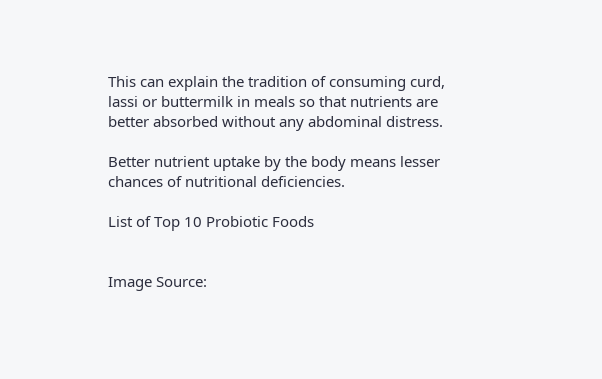This can explain the tradition of consuming curd, lassi or buttermilk in meals so that nutrients are better absorbed without any abdominal distress.

Better nutrient uptake by the body means lesser chances of nutritional deficiencies.

List of Top 10 Probiotic Foods


Image Source: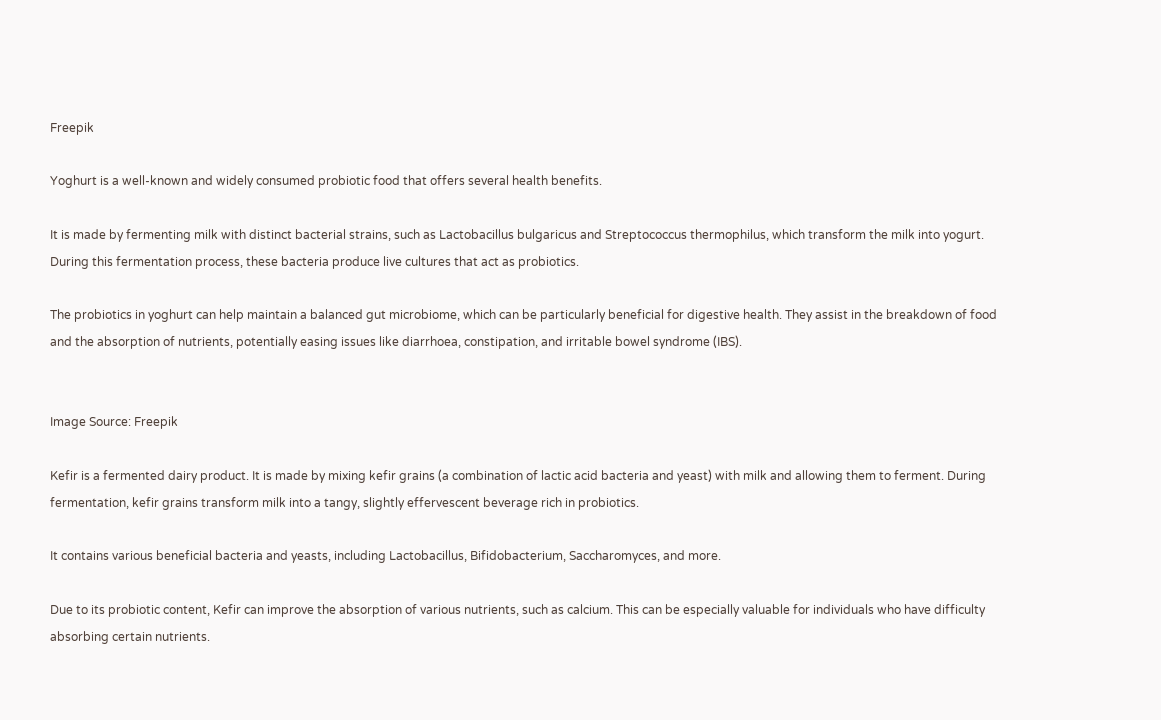Freepik

Yoghurt is a well-known and widely consumed probiotic food that offers several health benefits.

It is made by fermenting milk with distinct bacterial strains, such as Lactobacillus bulgaricus and Streptococcus thermophilus, which transform the milk into yogurt. During this fermentation process, these bacteria produce live cultures that act as probiotics.

The probiotics in yoghurt can help maintain a balanced gut microbiome, which can be particularly beneficial for digestive health. They assist in the breakdown of food and the absorption of nutrients, potentially easing issues like diarrhoea, constipation, and irritable bowel syndrome (IBS).


Image Source: Freepik

Kefir is a fermented dairy product. It is made by mixing kefir grains (a combination of lactic acid bacteria and yeast) with milk and allowing them to ferment. During fermentation, kefir grains transform milk into a tangy, slightly effervescent beverage rich in probiotics.

It contains various beneficial bacteria and yeasts, including Lactobacillus, Bifidobacterium, Saccharomyces, and more.

Due to its probiotic content, Kefir can improve the absorption of various nutrients, such as calcium. This can be especially valuable for individuals who have difficulty absorbing certain nutrients.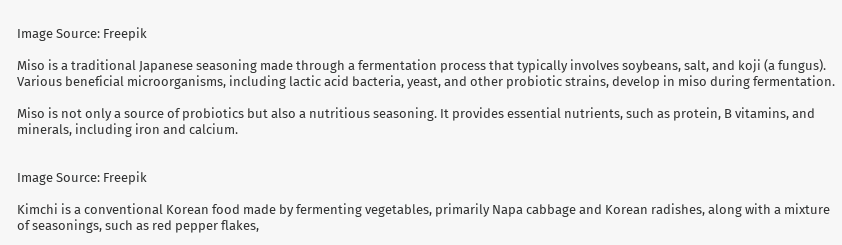Image Source: Freepik

Miso is a traditional Japanese seasoning made through a fermentation process that typically involves soybeans, salt, and koji (a fungus). Various beneficial microorganisms, including lactic acid bacteria, yeast, and other probiotic strains, develop in miso during fermentation.

Miso is not only a source of probiotics but also a nutritious seasoning. It provides essential nutrients, such as protein, B vitamins, and minerals, including iron and calcium.


Image Source: Freepik

Kimchi is a conventional Korean food made by fermenting vegetables, primarily Napa cabbage and Korean radishes, along with a mixture of seasonings, such as red pepper flakes,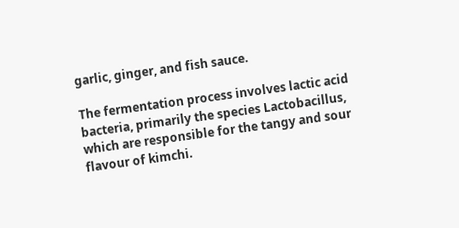garlic, ginger, and fish sauce.

The fermentation process involves lactic acid bacteria, primarily the species Lactobacillus, which are responsible for the tangy and sour flavour of kimchi.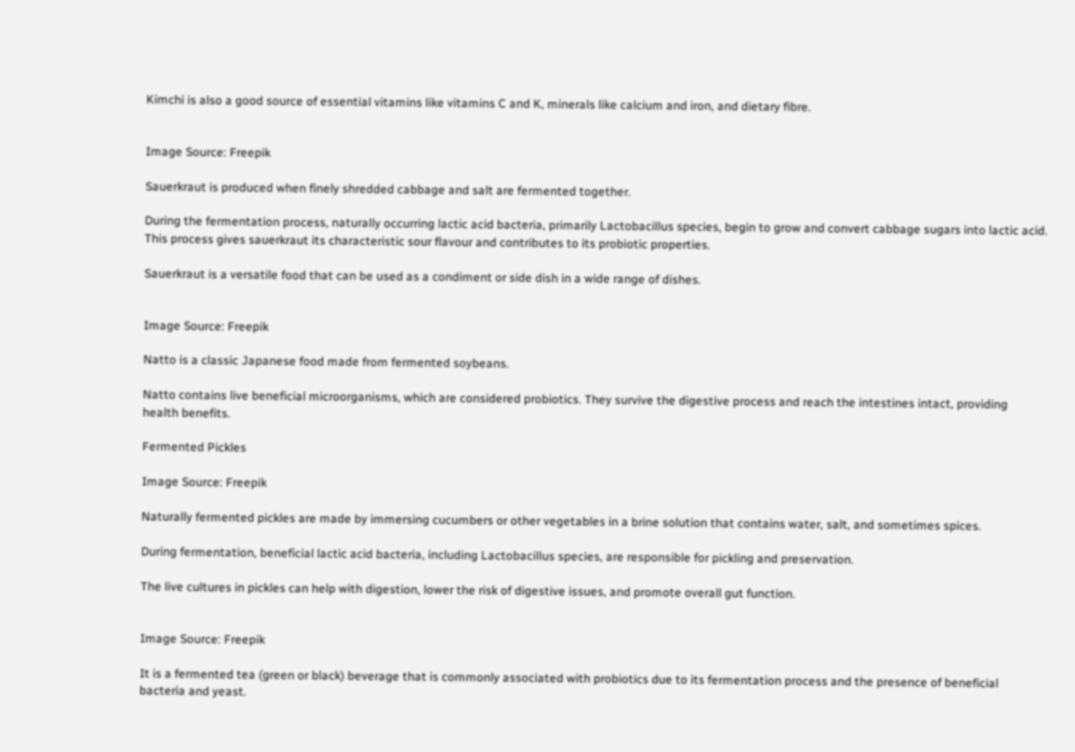Kimchi is also a good source of essential vitamins like vitamins C and K, minerals like calcium and iron, and dietary fibre.


Image Source: Freepik

Sauerkraut is produced when finely shredded cabbage and salt are fermented together.

During the fermentation process, naturally occurring lactic acid bacteria, primarily Lactobacillus species, begin to grow and convert cabbage sugars into lactic acid. This process gives sauerkraut its characteristic sour flavour and contributes to its probiotic properties.

Sauerkraut is a versatile food that can be used as a condiment or side dish in a wide range of dishes.


Image Source: Freepik

Natto is a classic Japanese food made from fermented soybeans.

Natto contains live beneficial microorganisms, which are considered probiotics. They survive the digestive process and reach the intestines intact, providing health benefits.

Fermented Pickles

Image Source: Freepik

Naturally fermented pickles are made by immersing cucumbers or other vegetables in a brine solution that contains water, salt, and sometimes spices.

During fermentation, beneficial lactic acid bacteria, including Lactobacillus species, are responsible for pickling and preservation.

The live cultures in pickles can help with digestion, lower the risk of digestive issues, and promote overall gut function.


Image Source: Freepik

It is a fermented tea (green or black) beverage that is commonly associated with probiotics due to its fermentation process and the presence of beneficial bacteria and yeast.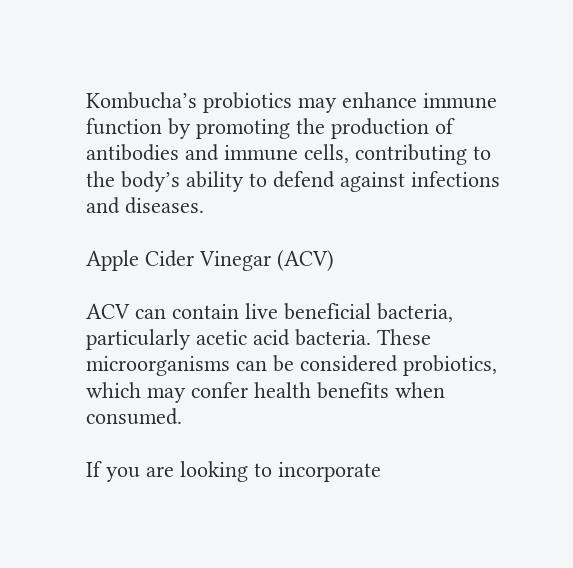Kombucha’s probiotics may enhance immune function by promoting the production of antibodies and immune cells, contributing to the body’s ability to defend against infections and diseases.

Apple Cider Vinegar (ACV)

ACV can contain live beneficial bacteria, particularly acetic acid bacteria. These microorganisms can be considered probiotics, which may confer health benefits when consumed.

If you are looking to incorporate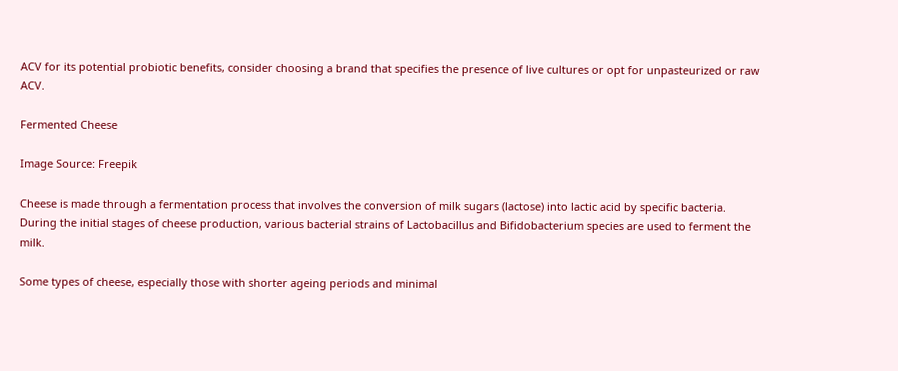ACV for its potential probiotic benefits, consider choosing a brand that specifies the presence of live cultures or opt for unpasteurized or raw ACV.

Fermented Cheese

Image Source: Freepik

Cheese is made through a fermentation process that involves the conversion of milk sugars (lactose) into lactic acid by specific bacteria. During the initial stages of cheese production, various bacterial strains of Lactobacillus and Bifidobacterium species are used to ferment the milk.

Some types of cheese, especially those with shorter ageing periods and minimal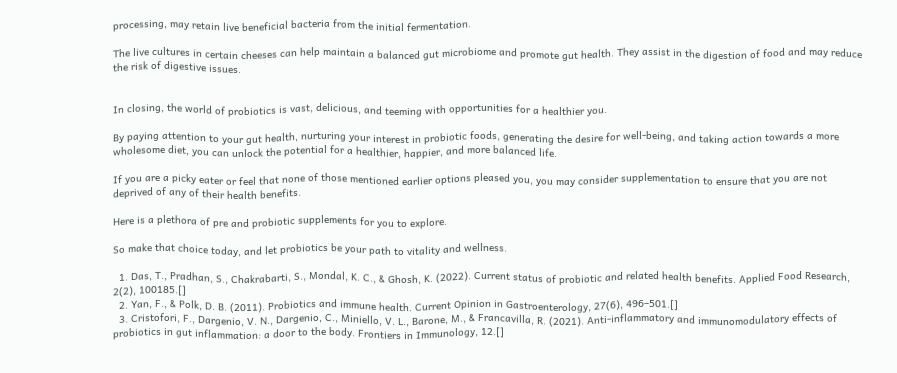processing, may retain live beneficial bacteria from the initial fermentation.

The live cultures in certain cheeses can help maintain a balanced gut microbiome and promote gut health. They assist in the digestion of food and may reduce the risk of digestive issues.


In closing, the world of probiotics is vast, delicious, and teeming with opportunities for a healthier you.

By paying attention to your gut health, nurturing your interest in probiotic foods, generating the desire for well-being, and taking action towards a more wholesome diet, you can unlock the potential for a healthier, happier, and more balanced life.

If you are a picky eater or feel that none of those mentioned earlier options pleased you, you may consider supplementation to ensure that you are not deprived of any of their health benefits.

Here is a plethora of pre and probiotic supplements for you to explore.

So make that choice today, and let probiotics be your path to vitality and wellness.

  1. Das, T., Pradhan, S., Chakrabarti, S., Mondal, K. C., & Ghosh, K. (2022). Current status of probiotic and related health benefits. Applied Food Research, 2(2), 100185.[]
  2. Yan, F., & Polk, D. B. (2011). Probiotics and immune health. Current Opinion in Gastroenterology, 27(6), 496–501.[]
  3. Cristofori, F., Dargenio, V. N., Dargenio, C., Miniello, V. L., Barone, M., & Francavilla, R. (2021). Anti-inflammatory and immunomodulatory effects of probiotics in gut inflammation: a door to the body. Frontiers in Immunology, 12.[]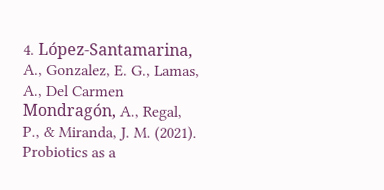4. López-Santamarina, A., Gonzalez, E. G., Lamas, A., Del Carmen Mondragón, A., Regal, P., & Miranda, J. M. (2021). Probiotics as a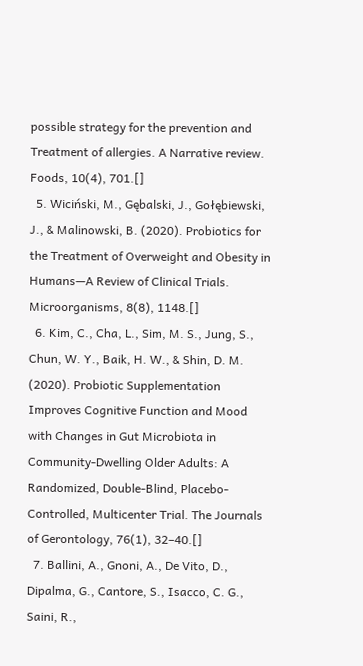possible strategy for the prevention and Treatment of allergies. A Narrative review. Foods, 10(4), 701.[]
  5. Wiciński, M., Gębalski, J., Gołębiewski, J., & Malinowski, B. (2020). Probiotics for the Treatment of Overweight and Obesity in Humans—A Review of Clinical Trials. Microorganisms, 8(8), 1148.[]
  6. Kim, C., Cha, L., Sim, M. S., Jung, S., Chun, W. Y., Baik, H. W., & Shin, D. M. (2020). Probiotic Supplementation Improves Cognitive Function and Mood with Changes in Gut Microbiota in Community-Dwelling Older Adults: A Randomized, Double-Blind, Placebo-Controlled, Multicenter Trial. The Journals of Gerontology, 76(1), 32–40.[]
  7. Ballini, A., Gnoni, A., De Vito, D., Dipalma, G., Cantore, S., Isacco, C. G., Saini, R.,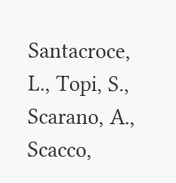Santacroce, L., Topi, S., Scarano, A., Scacco,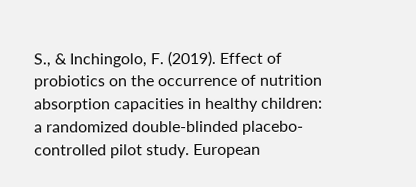S., & Inchingolo, F. (2019). Effect of probiotics on the occurrence of nutrition absorption capacities in healthy children: a randomized double-blinded placebo-controlled pilot study. European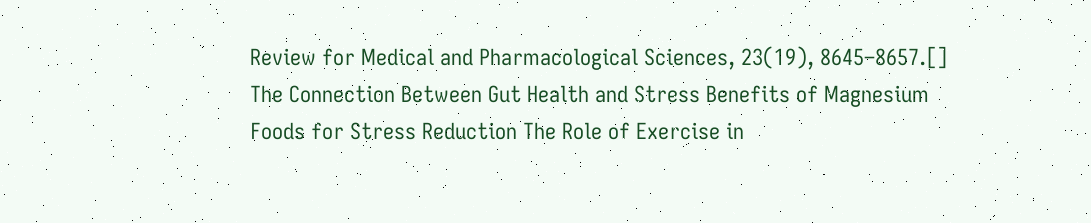Review for Medical and Pharmacological Sciences, 23(19), 8645–8657.[]
The Connection Between Gut Health and Stress Benefits of Magnesium Foods for Stress Reduction The Role of Exercise in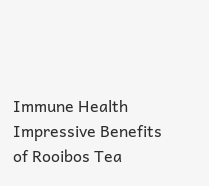Immune Health Impressive Benefits of Rooibos Tea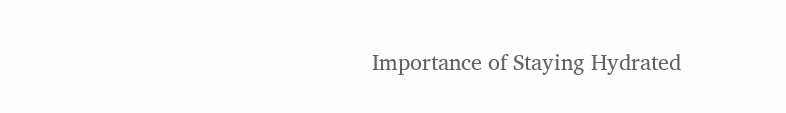Importance of Staying Hydrated